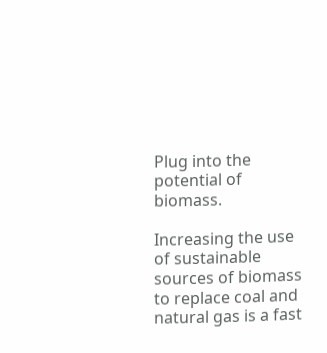Plug into the potential of biomass.

Increasing the use of sustainable sources of biomass to replace coal and natural gas is a fast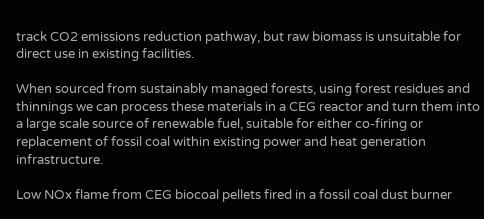track CO2 emissions reduction pathway, but raw biomass is unsuitable for direct use in existing facilities.

When sourced from sustainably managed forests, using forest residues and thinnings we can process these materials in a CEG reactor and turn them into a large scale source of renewable fuel, suitable for either co-firing or replacement of fossil coal within existing power and heat generation infrastructure.

Low NOx flame from CEG biocoal pellets fired in a fossil coal dust burner